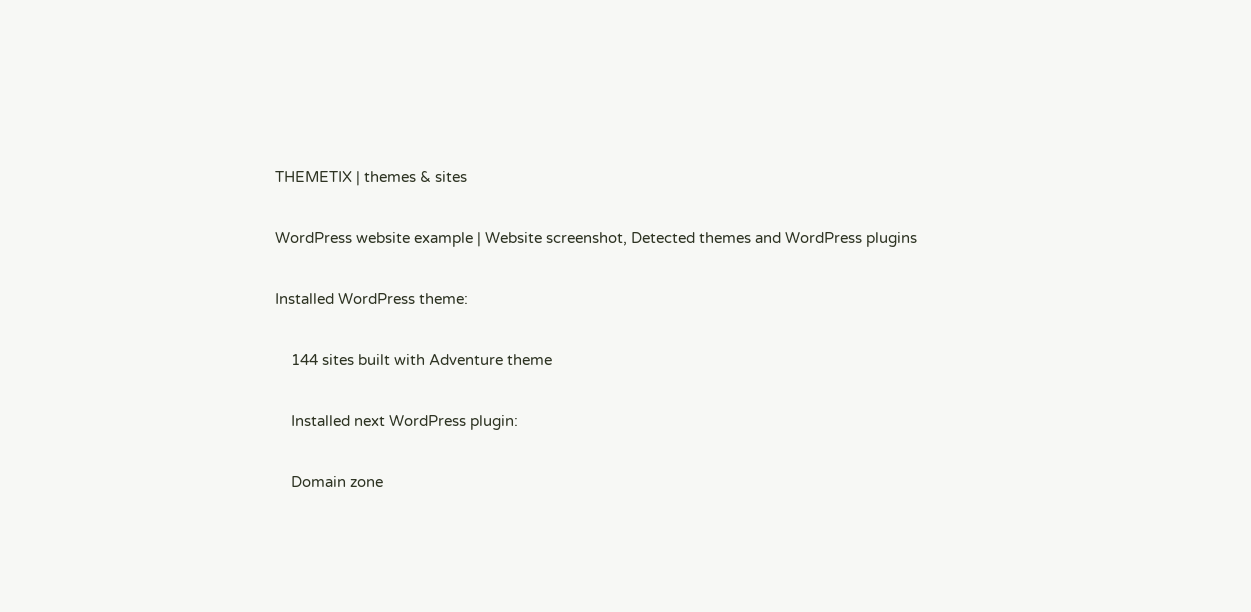THEMETIX | themes & sites

WordPress website example | Website screenshot, Detected themes and WordPress plugins

Installed WordPress theme:

    144 sites built with Adventure theme

    Installed next WordPress plugin:

    Domain zone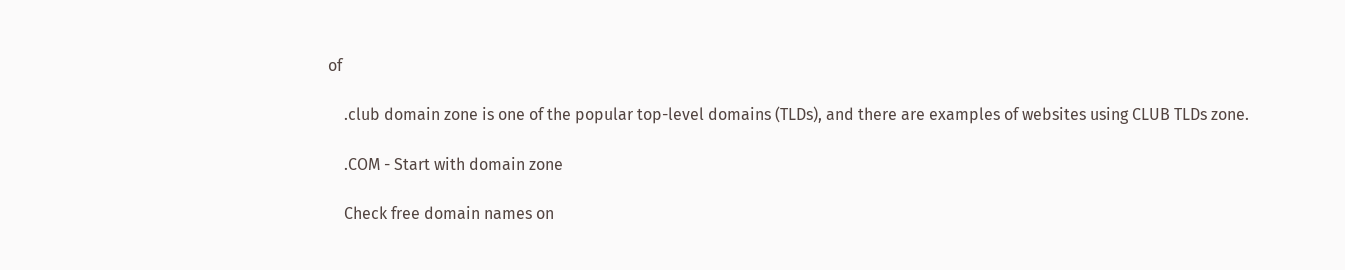of

    .club domain zone is one of the popular top-level domains (TLDs), and there are examples of websites using CLUB TLDs zone.

    .COM - Start with domain zone

    Check free domain names on